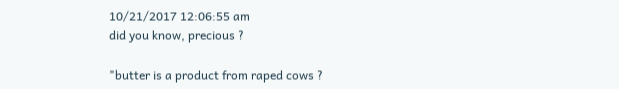10/21/2017 12:06:55 am
did you know, precious ?

"butter is a product from raped cows ?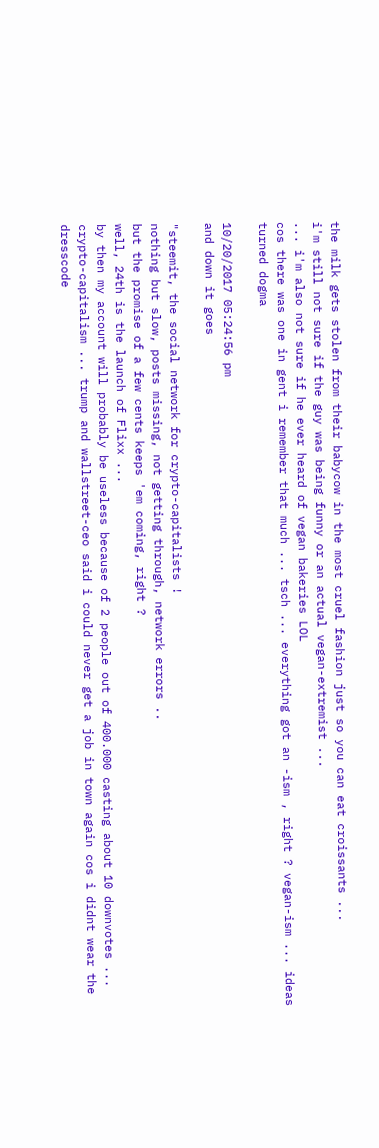the milk gets stolen from their babycow in the most cruel fashion just so you can eat croissants ...
i'm still not sure if the guy was being funny or an actual vegan-extremist ...
... i'm also not sure if he ever heard of vegan bakeries LOL
cos there was one in gent i remember that much ... tsch ... everything got an -ism , right ? vegan-ism ... ideas turned dogma

10/20/2017 05:24:56 pm
and down it goes

"steemit, the social network for crypto-capitalists !
nothing but slow, posts missing, not getting through, network errors ..
but the promise of a few cents keeps 'em coming, right ?
well, 24th is the launch of Flixx ...
by then my account will probably be useless because of 2 people out of 400.000 casting about 10 downvotes ...
crypto-capitalism ... trump and wallstreet-ceo said i could never get a job in town again cos i didnt wear the dresscode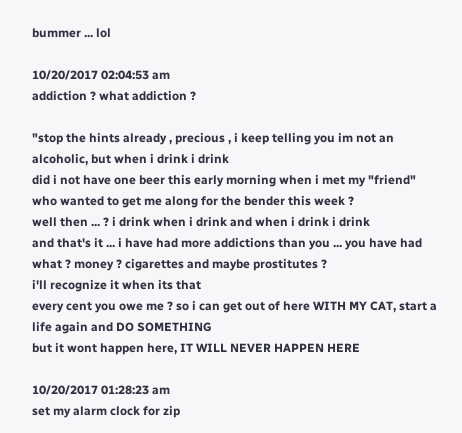bummer ... lol

10/20/2017 02:04:53 am
addiction ? what addiction ?

"stop the hints already , precious , i keep telling you im not an alcoholic, but when i drink i drink
did i not have one beer this early morning when i met my "friend" who wanted to get me along for the bender this week ?
well then ... ? i drink when i drink and when i drink i drink
and that's it ... i have had more addictions than you ... you have had what ? money ? cigarettes and maybe prostitutes ?
i'll recognize it when its that
every cent you owe me ? so i can get out of here WITH MY CAT, start a life again and DO SOMETHING
but it wont happen here, IT WILL NEVER HAPPEN HERE

10/20/2017 01:28:23 am
set my alarm clock for zip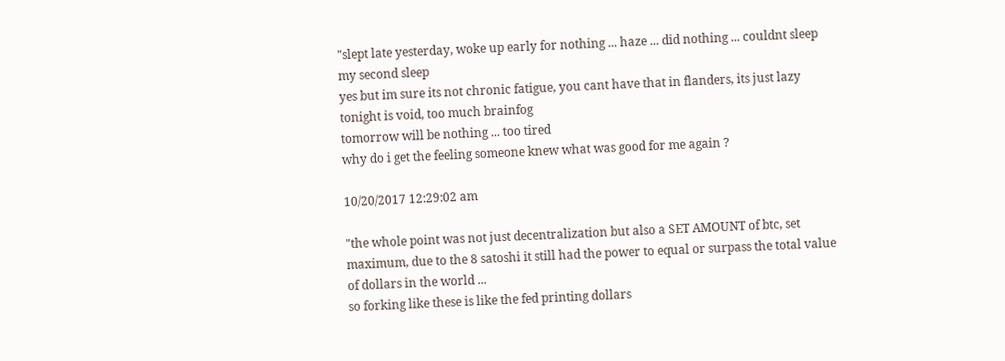"slept late yesterday, woke up early for nothing ... haze ... did nothing ... couldnt sleep my second sleep
yes but im sure its not chronic fatigue, you cant have that in flanders, its just lazy
tonight is void, too much brainfog
tomorrow will be nothing ... too tired
why do i get the feeling someone knew what was good for me again ?

10/20/2017 12:29:02 am

"the whole point was not just decentralization but also a SET AMOUNT of btc, set maximum, due to the 8 satoshi it still had the power to equal or surpass the total value of dollars in the world ...
so forking like these is like the fed printing dollars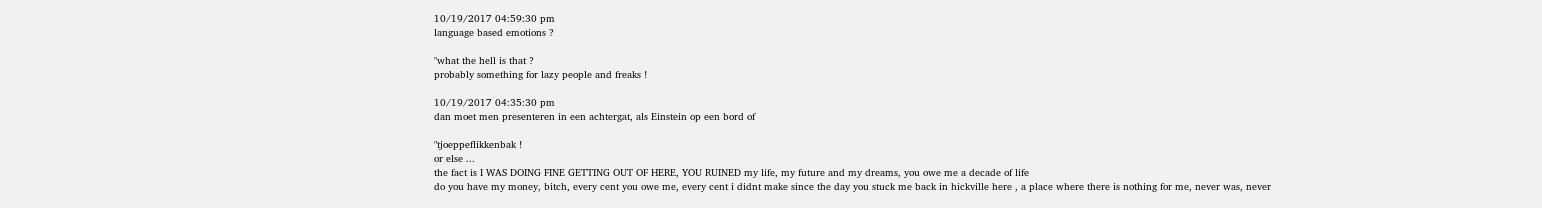10/19/2017 04:59:30 pm
language based emotions ?

"what the hell is that ?
probably something for lazy people and freaks !

10/19/2017 04:35:30 pm
dan moet men presenteren in een achtergat, als Einstein op een bord of

"tjoeppeflikkenbak !
or else ...
the fact is I WAS DOING FINE GETTING OUT OF HERE, YOU RUINED my life, my future and my dreams, you owe me a decade of life
do you have my money, bitch, every cent you owe me, every cent i didnt make since the day you stuck me back in hickville here , a place where there is nothing for me, never was, never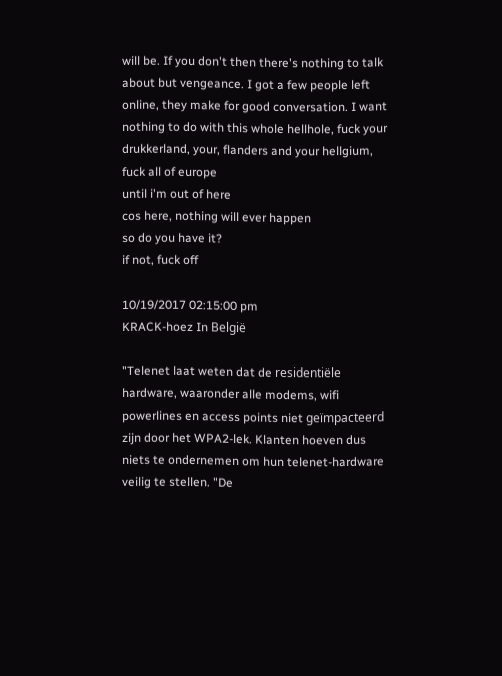will be. If you don't then there's nothing to talk about but vengeance. I got a few people left online, they make for good conversation. I want nothing to do with this whole hellhole, fuck your drukkerland, your, flanders and your hellgium, fuck all of europe
until i'm out of here
cos here, nothing will ever happen
so do you have it?
if not, fuck off

10/19/2017 02:15:00 pm
KRACK-hoez In België

"Telenet laat weten dat de residentiële hardware, waaronder alle modems, wifi powerlines en access points niet geïmpacteerd zijn door het WPA2-lek. Klanten hoeven dus niets te ondernemen om hun telenet-hardware veilig te stellen. "De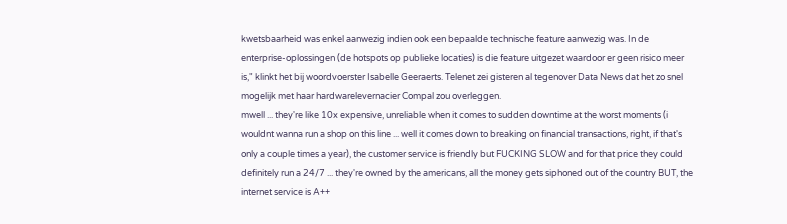kwetsbaarheid was enkel aanwezig indien ook een bepaalde technische feature aanwezig was. In de enterprise-oplossingen (de hotspots op publieke locaties) is die feature uitgezet waardoor er geen risico meer is," klinkt het bij woordvoerster Isabelle Geeraerts. Telenet zei gisteren al tegenover Data News dat het zo snel mogelijk met haar hardwarelevernacier Compal zou overleggen.
mwell ... they're like 10x expensive, unreliable when it comes to sudden downtime at the worst moments (i wouldnt wanna run a shop on this line ... well it comes down to breaking on financial transactions, right, if that's only a couple times a year), the customer service is friendly but FUCKING SLOW and for that price they could definitely run a 24/7 ... they're owned by the americans, all the money gets siphoned out of the country BUT, the internet service is A++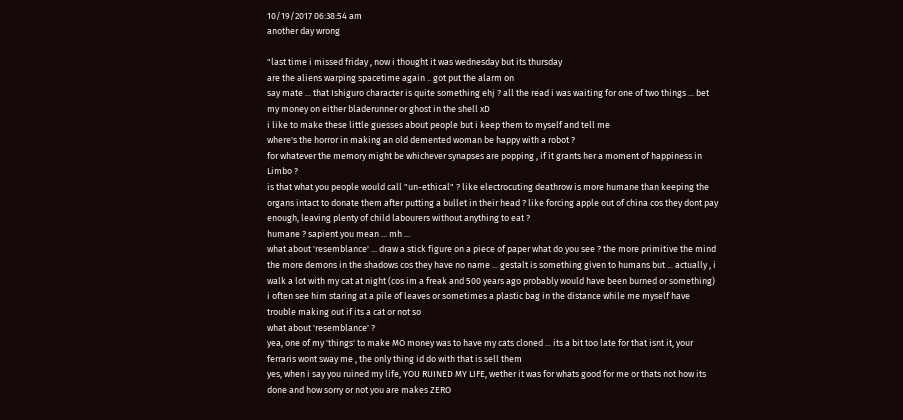10/19/2017 06:38:54 am
another day wrong

"last time i missed friday , now i thought it was wednesday but its thursday
are the aliens warping spacetime again .. got put the alarm on
say mate ... that Ishiguro character is quite something ehj ? all the read i was waiting for one of two things ... bet my money on either bladerunner or ghost in the shell xD
i like to make these little guesses about people but i keep them to myself and tell me
where's the horror in making an old demented woman be happy with a robot ?
for whatever the memory might be whichever synapses are popping , if it grants her a moment of happiness in Limbo ?
is that what you people would call "un-ethical" ? like electrocuting deathrow is more humane than keeping the organs intact to donate them after putting a bullet in their head ? like forcing apple out of china cos they dont pay enough, leaving plenty of child labourers without anything to eat ?
humane ? sapient you mean ... mh ...
what about 'resemblance' ... draw a stick figure on a piece of paper what do you see ? the more primitive the mind the more demons in the shadows cos they have no name ... gestalt is something given to humans but ... actually , i walk a lot with my cat at night (cos im a freak and 500 years ago probably would have been burned or something) i often see him staring at a pile of leaves or sometimes a plastic bag in the distance while me myself have trouble making out if its a cat or not so
what about 'resemblance' ?
yea, one of my 'things' to make MO money was to have my cats cloned ... its a bit too late for that isnt it, your ferraris wont sway me , the only thing id do with that is sell them
yes, when i say you ruined my life, YOU RUINED MY LIFE, wether it was for whats good for me or thats not how its done and how sorry or not you are makes ZERO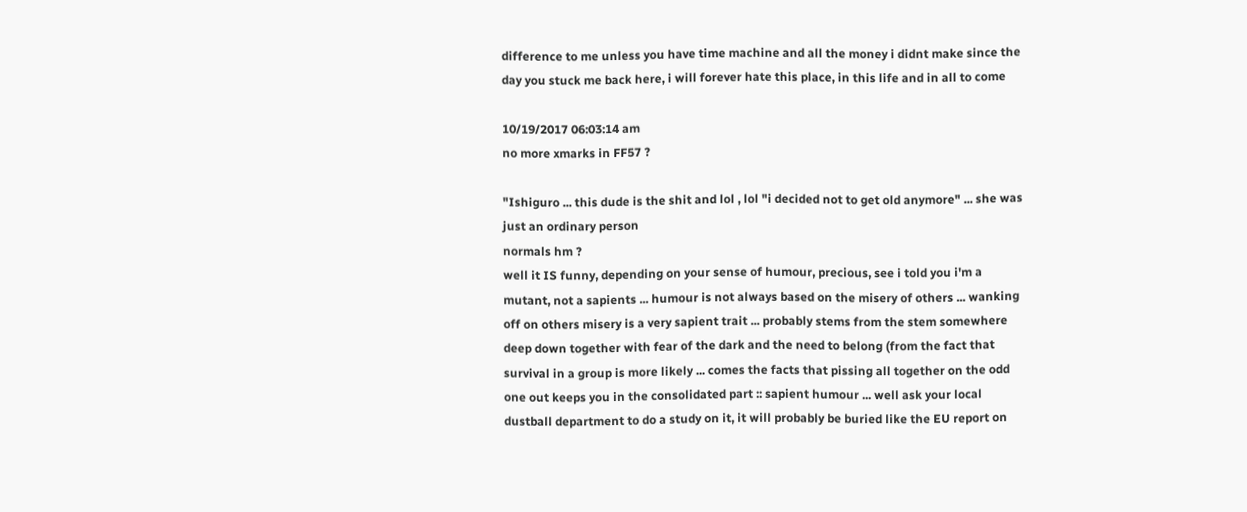difference to me unless you have time machine and all the money i didnt make since the day you stuck me back here, i will forever hate this place, in this life and in all to come

10/19/2017 06:03:14 am
no more xmarks in FF57 ?

"Ishiguro ... this dude is the shit and lol , lol "i decided not to get old anymore" ... she was just an ordinary person
normals hm ?
well it IS funny, depending on your sense of humour, precious, see i told you i'm a mutant, not a sapients ... humour is not always based on the misery of others ... wanking off on others misery is a very sapient trait ... probably stems from the stem somewhere deep down together with fear of the dark and the need to belong (from the fact that survival in a group is more likely ... comes the facts that pissing all together on the odd one out keeps you in the consolidated part :: sapient humour ... well ask your local dustball department to do a study on it, it will probably be buried like the EU report on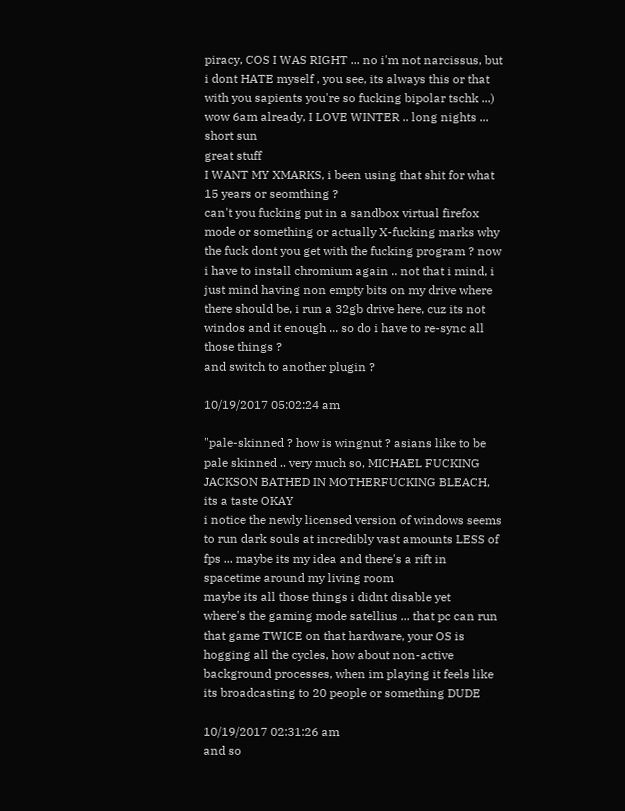piracy, COS I WAS RIGHT ... no i'm not narcissus, but i dont HATE myself , you see, its always this or that with you sapients you're so fucking bipolar tschk ...) wow 6am already, I LOVE WINTER .. long nights ... short sun
great stuff
I WANT MY XMARKS, i been using that shit for what 15 years or seomthing ?
can't you fucking put in a sandbox virtual firefox mode or something or actually X-fucking marks why the fuck dont you get with the fucking program ? now i have to install chromium again .. not that i mind, i just mind having non empty bits on my drive where there should be, i run a 32gb drive here, cuz its not windos and it enough ... so do i have to re-sync all those things ?
and switch to another plugin ?

10/19/2017 05:02:24 am

"pale-skinned ? how is wingnut ? asians like to be pale skinned .. very much so, MICHAEL FUCKING JACKSON BATHED IN MOTHERFUCKING BLEACH, its a taste OKAY
i notice the newly licensed version of windows seems to run dark souls at incredibly vast amounts LESS of fps ... maybe its my idea and there's a rift in spacetime around my living room
maybe its all those things i didnt disable yet
where's the gaming mode satellius ... that pc can run that game TWICE on that hardware, your OS is hogging all the cycles, how about non-active background processes, when im playing it feels like its broadcasting to 20 people or something DUDE

10/19/2017 02:31:26 am
and so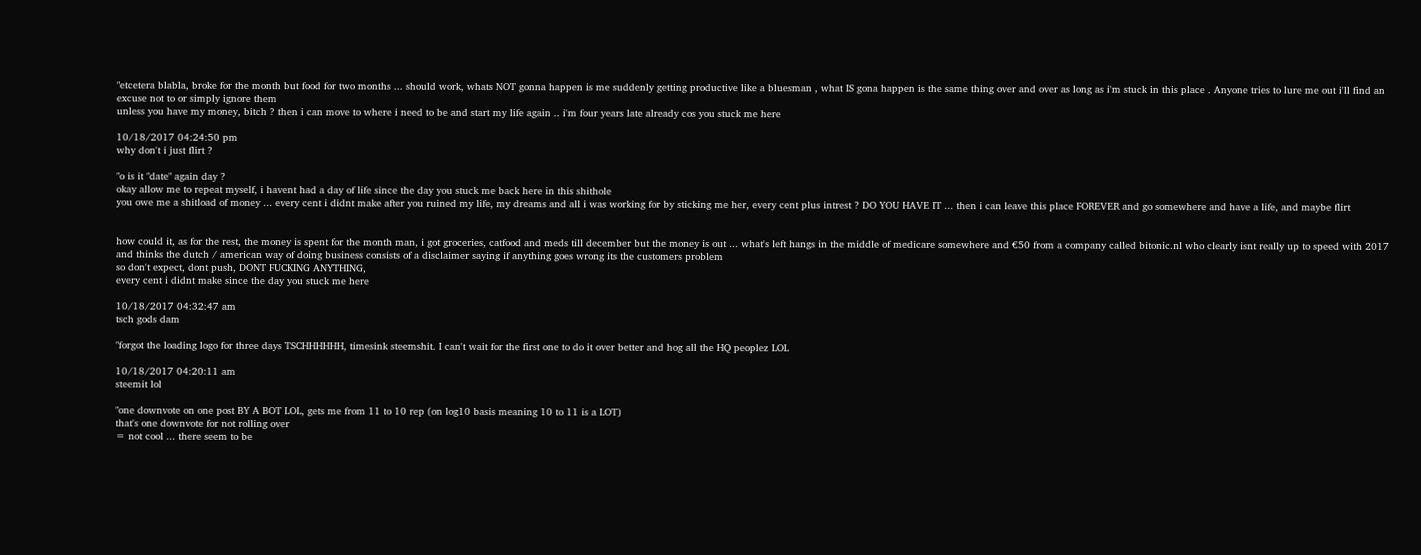"etcetera blabla, broke for the month but food for two months ... should work, whats NOT gonna happen is me suddenly getting productive like a bluesman , what IS gona happen is the same thing over and over as long as i'm stuck in this place . Anyone tries to lure me out i'll find an excuse not to or simply ignore them
unless you have my money, bitch ? then i can move to where i need to be and start my life again .. i'm four years late already cos you stuck me here

10/18/2017 04:24:50 pm
why don't i just flirt ?

"o is it "date" again day ?
okay allow me to repeat myself, i havent had a day of life since the day you stuck me back here in this shithole
you owe me a shitload of money ... every cent i didnt make after you ruined my life, my dreams and all i was working for by sticking me her, every cent plus intrest ? DO YOU HAVE IT ... then i can leave this place FOREVER and go somewhere and have a life, and maybe flirt


how could it, as for the rest, the money is spent for the month man, i got groceries, catfood and meds till december but the money is out ... what's left hangs in the middle of medicare somewhere and €50 from a company called bitonic.nl who clearly isnt really up to speed with 2017 and thinks the dutch / american way of doing business consists of a disclaimer saying if anything goes wrong its the customers problem
so don't expect, dont push, DONT FUCKING ANYTHING,
every cent i didnt make since the day you stuck me here

10/18/2017 04:32:47 am
tsch gods dam

"forgot the loading logo for three days TSCHHHHHH, timesink steemshit. I can't wait for the first one to do it over better and hog all the HQ peoplez LOL

10/18/2017 04:20:11 am
steemit lol

"one downvote on one post BY A BOT LOL, gets me from 11 to 10 rep (on log10 basis meaning 10 to 11 is a LOT)
that's one downvote for not rolling over
= not cool ... there seem to be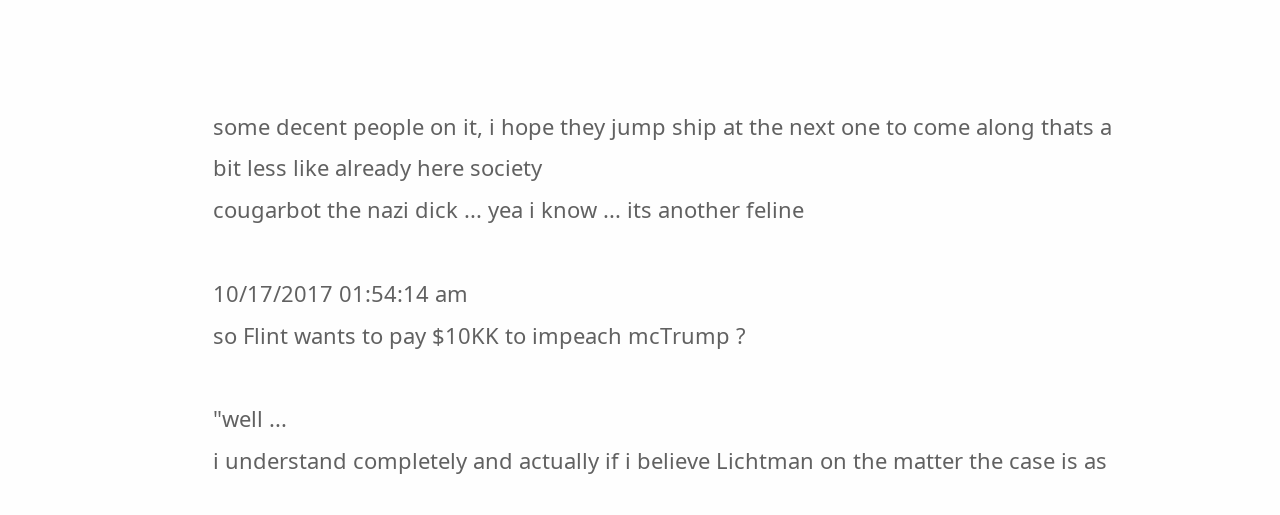some decent people on it, i hope they jump ship at the next one to come along thats a bit less like already here society
cougarbot the nazi dick ... yea i know ... its another feline

10/17/2017 01:54:14 am
so Flint wants to pay $10KK to impeach mcTrump ?

"well ...
i understand completely and actually if i believe Lichtman on the matter the case is as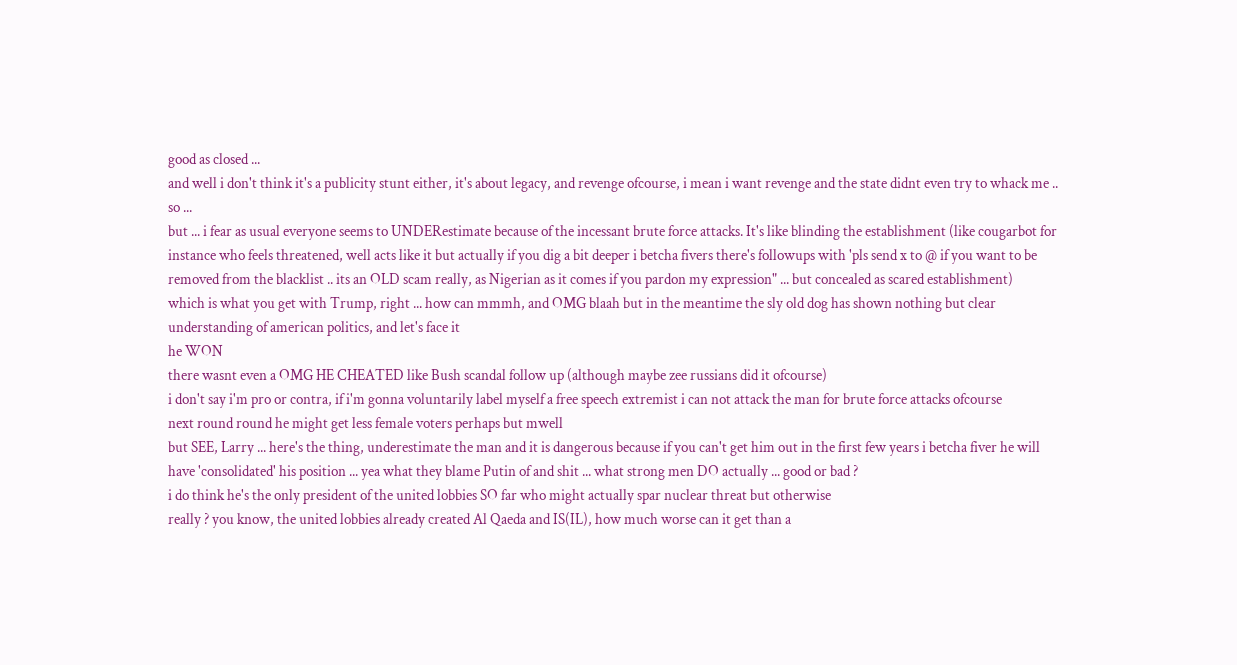good as closed ...
and well i don't think it's a publicity stunt either, it's about legacy, and revenge ofcourse, i mean i want revenge and the state didnt even try to whack me .. so ...
but ... i fear as usual everyone seems to UNDERestimate because of the incessant brute force attacks. It's like blinding the establishment (like cougarbot for instance who feels threatened, well acts like it but actually if you dig a bit deeper i betcha fivers there's followups with 'pls send x to @ if you want to be removed from the blacklist .. its an OLD scam really, as Nigerian as it comes if you pardon my expression" ... but concealed as scared establishment)
which is what you get with Trump, right ... how can mmmh, and OMG blaah but in the meantime the sly old dog has shown nothing but clear understanding of american politics, and let's face it
he WON
there wasnt even a OMG HE CHEATED like Bush scandal follow up (although maybe zee russians did it ofcourse)
i don't say i'm pro or contra, if i'm gonna voluntarily label myself a free speech extremist i can not attack the man for brute force attacks ofcourse
next round round he might get less female voters perhaps but mwell
but SEE, Larry ... here's the thing, underestimate the man and it is dangerous because if you can't get him out in the first few years i betcha fiver he will have 'consolidated' his position ... yea what they blame Putin of and shit ... what strong men DO actually ... good or bad ?
i do think he's the only president of the united lobbies SO far who might actually spar nuclear threat but otherwise
really ? you know, the united lobbies already created Al Qaeda and IS(IL), how much worse can it get than a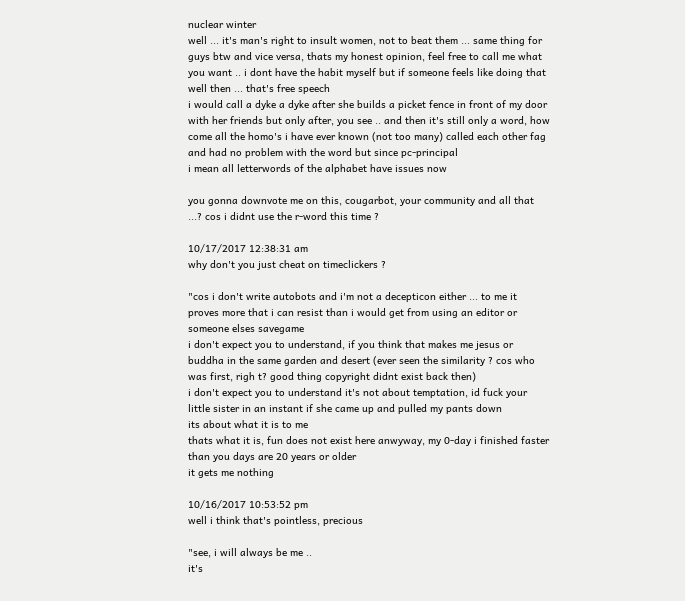nuclear winter
well ... it's man's right to insult women, not to beat them ... same thing for guys btw and vice versa, thats my honest opinion, feel free to call me what you want .. i dont have the habit myself but if someone feels like doing that well then ... that's free speech
i would call a dyke a dyke after she builds a picket fence in front of my door with her friends but only after, you see .. and then it's still only a word, how come all the homo's i have ever known (not too many) called each other fag and had no problem with the word but since pc-principal
i mean all letterwords of the alphabet have issues now

you gonna downvote me on this, cougarbot, your community and all that ...? cos i didnt use the r-word this time ?

10/17/2017 12:38:31 am
why don't you just cheat on timeclickers ?

"cos i don't write autobots and i'm not a decepticon either ... to me it proves more that i can resist than i would get from using an editor or someone elses savegame
i don't expect you to understand, if you think that makes me jesus or buddha in the same garden and desert (ever seen the similarity ? cos who was first, righ t? good thing copyright didnt exist back then)
i don't expect you to understand it's not about temptation, id fuck your little sister in an instant if she came up and pulled my pants down
its about what it is to me
thats what it is, fun does not exist here anwyway, my 0-day i finished faster than you days are 20 years or older
it gets me nothing

10/16/2017 10:53:52 pm
well i think that's pointless, precious

"see, i will always be me ..
it's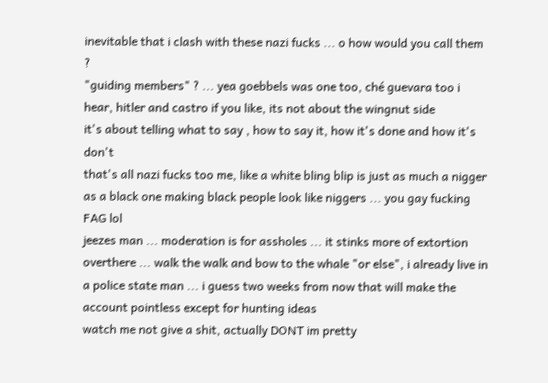inevitable that i clash with these nazi fucks ... o how would you call them ?
"guiding members" ? ... yea goebbels was one too, ché guevara too i hear, hitler and castro if you like, its not about the wingnut side
it's about telling what to say , how to say it, how it's done and how it's don't
that's all nazi fucks too me, like a white bling blip is just as much a nigger as a black one making black people look like niggers ... you gay fucking FAG lol
jeezes man ... moderation is for assholes ... it stinks more of extortion overthere ... walk the walk and bow to the whale "or else", i already live in a police state man ... i guess two weeks from now that will make the account pointless except for hunting ideas
watch me not give a shit, actually DONT im pretty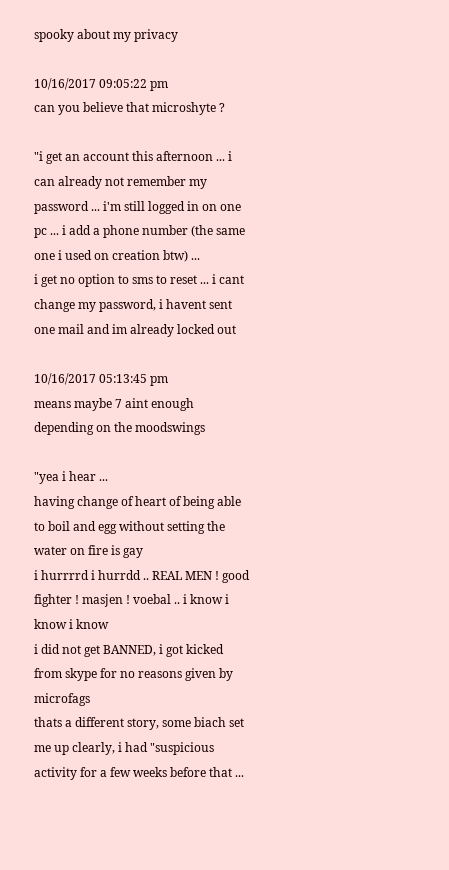spooky about my privacy

10/16/2017 09:05:22 pm
can you believe that microshyte ?

"i get an account this afternoon ... i can already not remember my password ... i'm still logged in on one pc ... i add a phone number (the same one i used on creation btw) ...
i get no option to sms to reset ... i cant change my password, i havent sent one mail and im already locked out

10/16/2017 05:13:45 pm
means maybe 7 aint enough depending on the moodswings

"yea i hear ...
having change of heart of being able to boil and egg without setting the water on fire is gay
i hurrrrd i hurrdd .. REAL MEN ! good fighter ! masjen ! voebal .. i know i know i know
i did not get BANNED, i got kicked from skype for no reasons given by microfags
thats a different story, some biach set me up clearly, i had "suspicious activity for a few weeks before that ...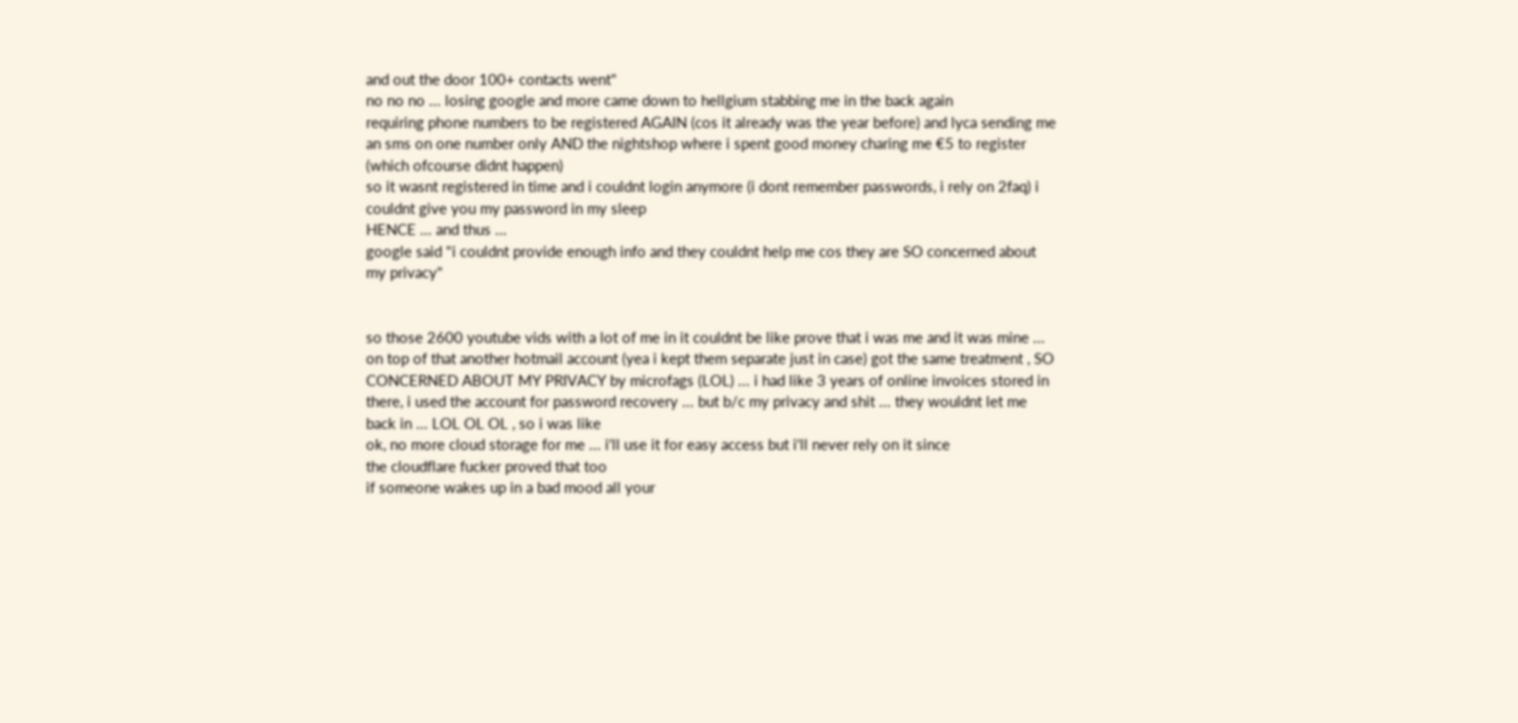and out the door 100+ contacts went"
no no no ... losing google and more came down to hellgium stabbing me in the back again
requiring phone numbers to be registered AGAIN (cos it already was the year before) and lyca sending me an sms on one number only AND the nightshop where i spent good money charing me €5 to register (which ofcourse didnt happen)
so it wasnt registered in time and i couldnt login anymore (i dont remember passwords, i rely on 2faq) i couldnt give you my password in my sleep
HENCE ... and thus ...
google said "i couldnt provide enough info and they couldnt help me cos they are SO concerned about my privacy"


so those 2600 youtube vids with a lot of me in it couldnt be like prove that i was me and it was mine ... on top of that another hotmail account (yea i kept them separate just in case) got the same treatment , SO CONCERNED ABOUT MY PRIVACY by microfags (LOL) ... i had like 3 years of online invoices stored in there, i used the account for password recovery ... but b/c my privacy and shit ... they wouldnt let me back in ... LOL OL OL , so i was like
ok, no more cloud storage for me ... i'll use it for easy access but i'll never rely on it since
the cloudflare fucker proved that too
if someone wakes up in a bad mood all your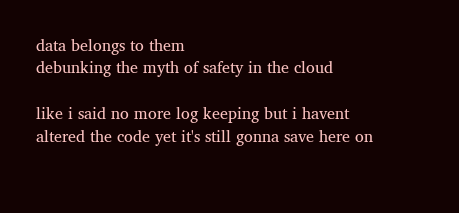data belongs to them
debunking the myth of safety in the cloud

like i said no more log keeping but i havent altered the code yet it's still gonna save here on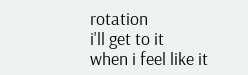rotation
i'll get to it
when i feel like it